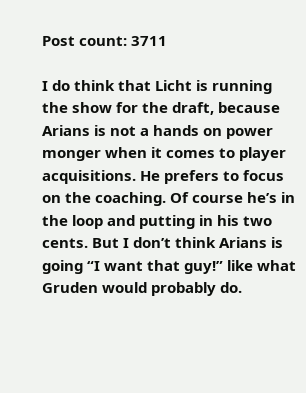Post count: 3711

I do think that Licht is running the show for the draft, because Arians is not a hands on power monger when it comes to player acquisitions. He prefers to focus on the coaching. Of course he’s in the loop and putting in his two cents. But I don’t think Arians is going “I want that guy!” like what Gruden would probably do.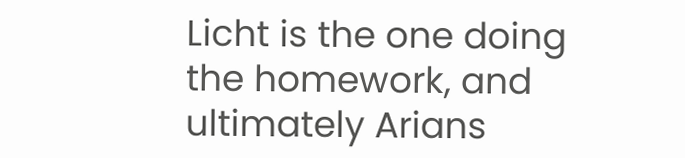Licht is the one doing the homework, and ultimately Arians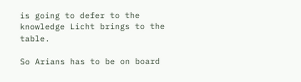is going to defer to the knowledge Licht brings to the table.

So Arians has to be on board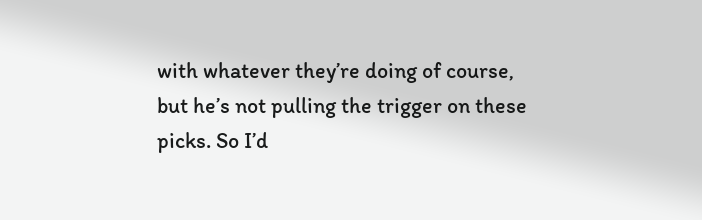with whatever they’re doing of course, but he’s not pulling the trigger on these picks. So I’d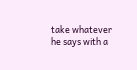take whatever he says with a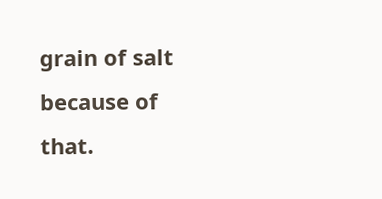grain of salt because of that.